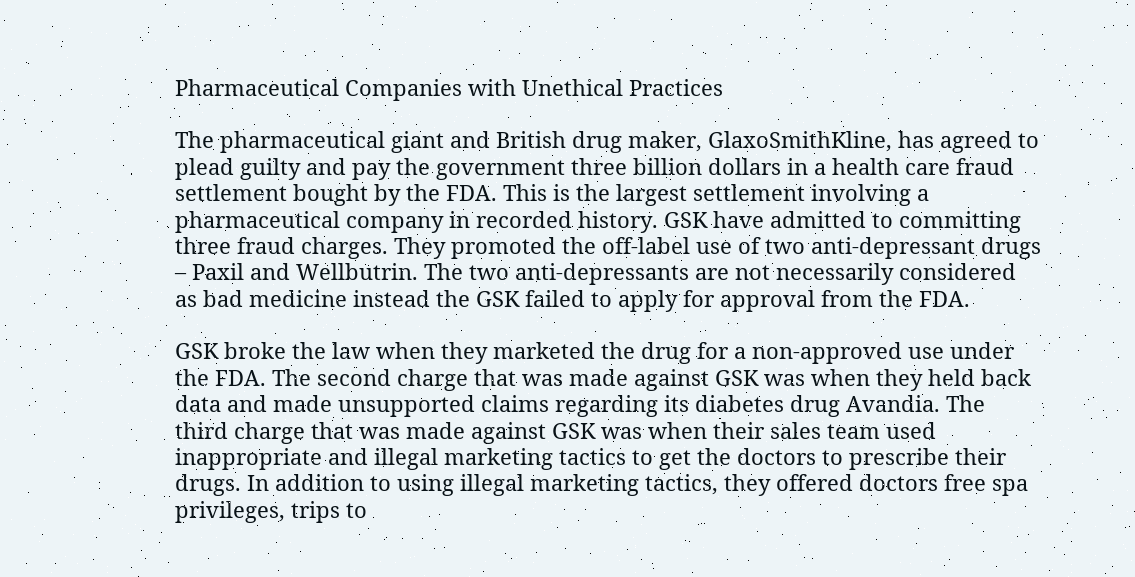Pharmaceutical Companies with Unethical Practices

The pharmaceutical giant and British drug maker, GlaxoSmithKline, has agreed to plead guilty and pay the government three billion dollars in a health care fraud settlement bought by the FDA. This is the largest settlement involving a pharmaceutical company in recorded history. GSK have admitted to committing three fraud charges. They promoted the off-label use of two anti-depressant drugs – Paxil and Wellbutrin. The two anti-depressants are not necessarily considered as bad medicine instead the GSK failed to apply for approval from the FDA.

GSK broke the law when they marketed the drug for a non-approved use under the FDA. The second charge that was made against GSK was when they held back data and made unsupported claims regarding its diabetes drug Avandia. The third charge that was made against GSK was when their sales team used inappropriate and illegal marketing tactics to get the doctors to prescribe their drugs. In addition to using illegal marketing tactics, they offered doctors free spa privileges, trips to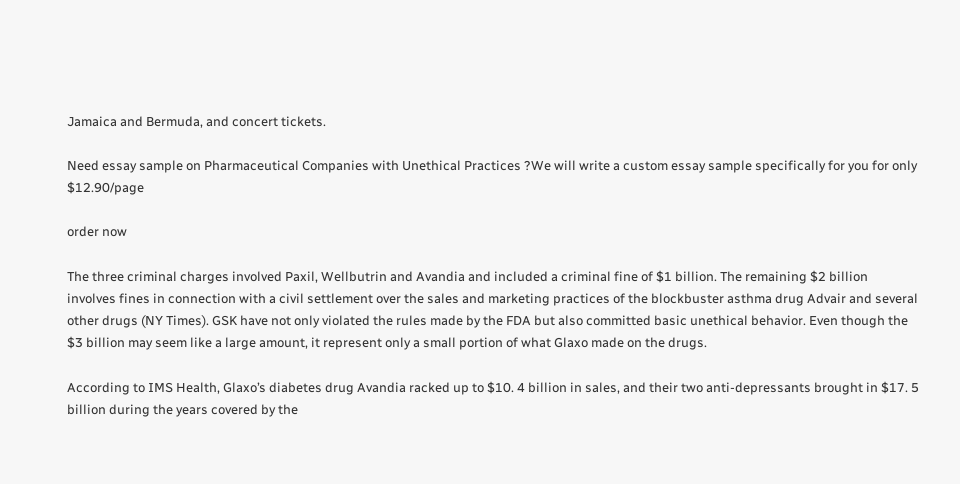Jamaica and Bermuda, and concert tickets.

Need essay sample on Pharmaceutical Companies with Unethical Practices ?We will write a custom essay sample specifically for you for only $12.90/page

order now

The three criminal charges involved Paxil, Wellbutrin and Avandia and included a criminal fine of $1 billion. The remaining $2 billion involves fines in connection with a civil settlement over the sales and marketing practices of the blockbuster asthma drug Advair and several other drugs (NY Times). GSK have not only violated the rules made by the FDA but also committed basic unethical behavior. Even though the $3 billion may seem like a large amount, it represent only a small portion of what Glaxo made on the drugs.

According to IMS Health, Glaxo’s diabetes drug Avandia racked up to $10. 4 billion in sales, and their two anti-depressants brought in $17. 5 billion during the years covered by the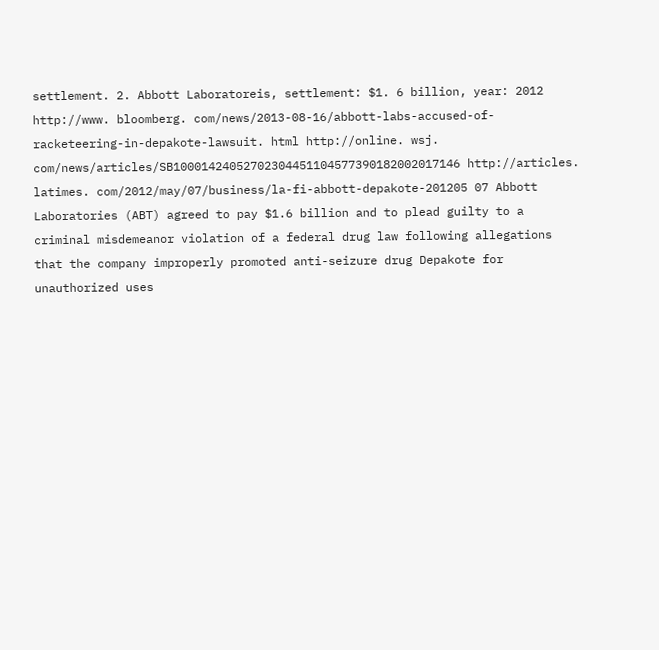settlement. 2. Abbott Laboratoreis, settlement: $1. 6 billion, year: 2012 http://www. bloomberg. com/news/2013-08-16/abbott-labs-accused-of-racketeering-in-depakote-lawsuit. html http://online. wsj. com/news/articles/SB10001424052702304451104577390182002017146 http://articles. latimes. com/2012/may/07/business/la-fi-abbott-depakote-201205 07 Abbott Laboratories (ABT) agreed to pay $1.6 billion and to plead guilty to a criminal misdemeanor violation of a federal drug law following allegations that the company improperly promoted anti-seizure drug Depakote for unauthorized uses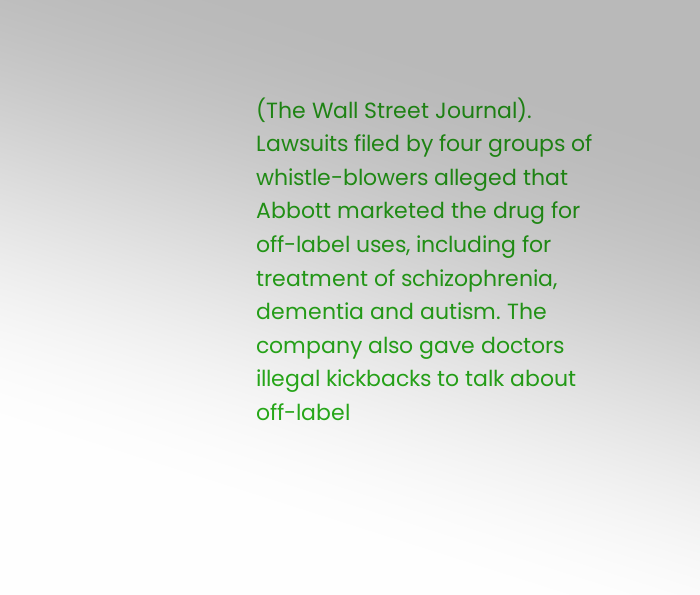(The Wall Street Journal). Lawsuits filed by four groups of whistle-blowers alleged that Abbott marketed the drug for off-label uses, including for treatment of schizophrenia, dementia and autism. The company also gave doctors illegal kickbacks to talk about off-label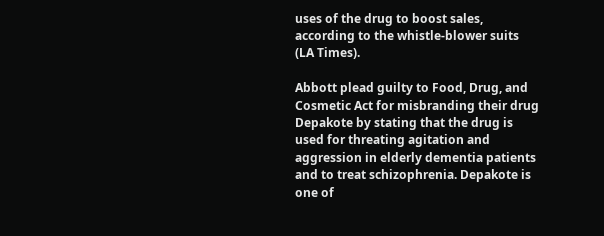uses of the drug to boost sales, according to the whistle-blower suits (LA Times).

Abbott plead guilty to Food, Drug, and Cosmetic Act for misbranding their drug Depakote by stating that the drug is used for threating agitation and aggression in elderly dementia patients and to treat schizophrenia. Depakote is one of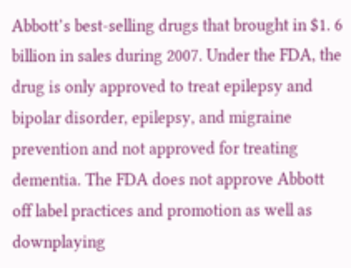Abbott’s best-selling drugs that brought in $1. 6 billion in sales during 2007. Under the FDA, the drug is only approved to treat epilepsy and bipolar disorder, epilepsy, and migraine prevention and not approved for treating dementia. The FDA does not approve Abbott off label practices and promotion as well as downplaying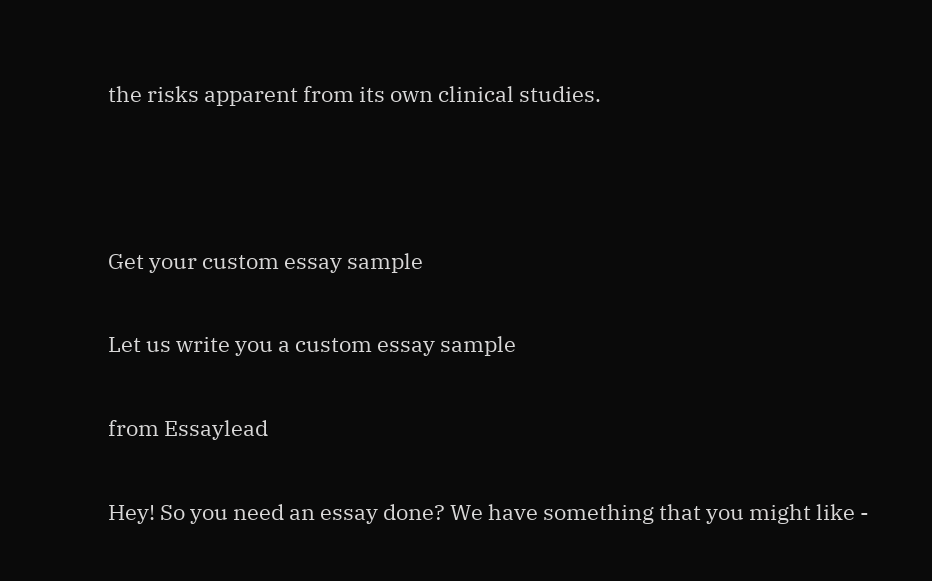the risks apparent from its own clinical studies.



Get your custom essay sample

Let us write you a custom essay sample

from Essaylead

Hey! So you need an essay done? We have something that you might like -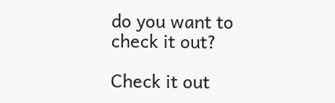do you want to check it out?

Check it out